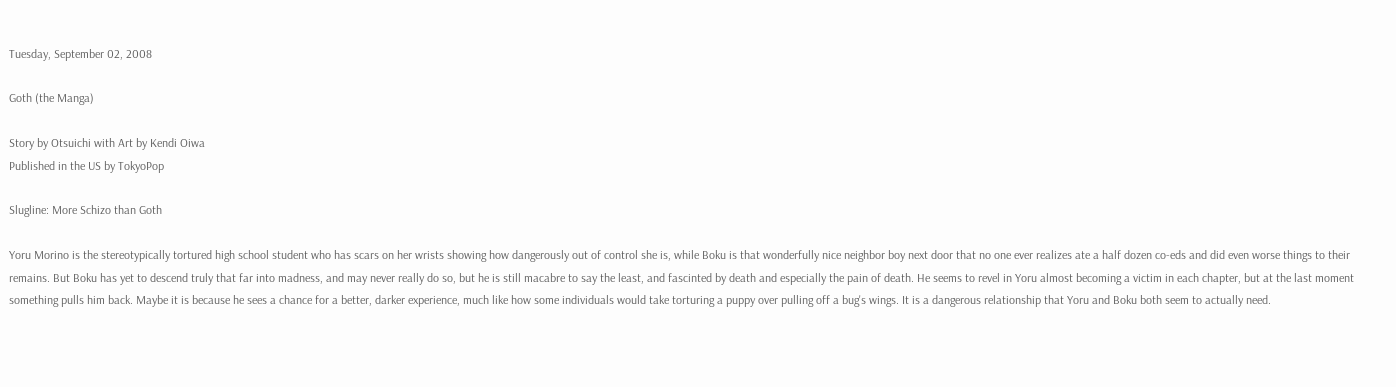Tuesday, September 02, 2008

Goth (the Manga)

Story by Otsuichi with Art by Kendi Oiwa
Published in the US by TokyoPop

Slugline: More Schizo than Goth

Yoru Morino is the stereotypically tortured high school student who has scars on her wrists showing how dangerously out of control she is, while Boku is that wonderfully nice neighbor boy next door that no one ever realizes ate a half dozen co-eds and did even worse things to their remains. But Boku has yet to descend truly that far into madness, and may never really do so, but he is still macabre to say the least, and fascinted by death and especially the pain of death. He seems to revel in Yoru almost becoming a victim in each chapter, but at the last moment something pulls him back. Maybe it is because he sees a chance for a better, darker experience, much like how some individuals would take torturing a puppy over pulling off a bug's wings. It is a dangerous relationship that Yoru and Boku both seem to actually need.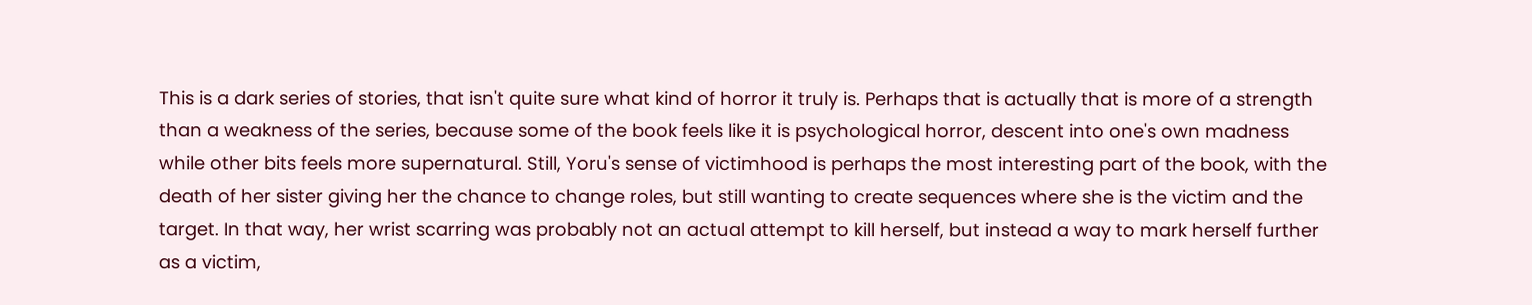This is a dark series of stories, that isn't quite sure what kind of horror it truly is. Perhaps that is actually that is more of a strength than a weakness of the series, because some of the book feels like it is psychological horror, descent into one's own madness while other bits feels more supernatural. Still, Yoru's sense of victimhood is perhaps the most interesting part of the book, with the death of her sister giving her the chance to change roles, but still wanting to create sequences where she is the victim and the target. In that way, her wrist scarring was probably not an actual attempt to kill herself, but instead a way to mark herself further as a victim,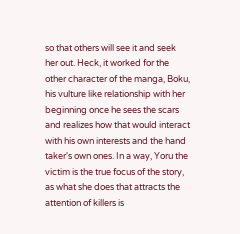so that others will see it and seek her out. Heck, it worked for the other character of the manga, Boku, his vulture like relationship with her beginning once he sees the scars and realizes how that would interact with his own interests and the hand taker's own ones. In a way, Yoru the victim is the true focus of the story, as what she does that attracts the attention of killers is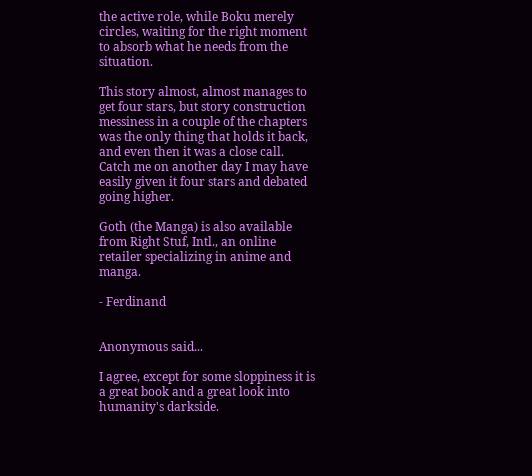the active role, while Boku merely circles, waiting for the right moment to absorb what he needs from the situation.

This story almost, almost manages to get four stars, but story construction messiness in a couple of the chapters was the only thing that holds it back, and even then it was a close call. Catch me on another day I may have easily given it four stars and debated going higher.

Goth (the Manga) is also available from Right Stuf, Intl., an online retailer specializing in anime and manga.

- Ferdinand


Anonymous said...

I agree, except for some sloppiness it is a great book and a great look into humanity's darkside.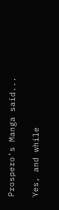Prospero's Manga said...

Yes, and while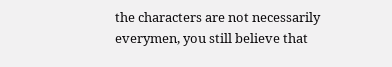the characters are not necessarily everymen, you still believe that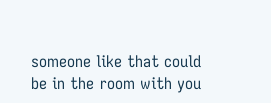someone like that could be in the room with you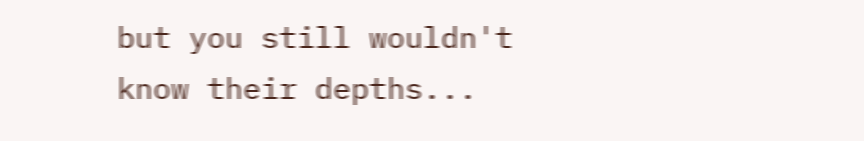but you still wouldn't know their depths...